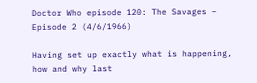Doctor Who episode 120: The Savages – Episode 2 (4/6/1966)

Having set up exactly what is happening, how and why last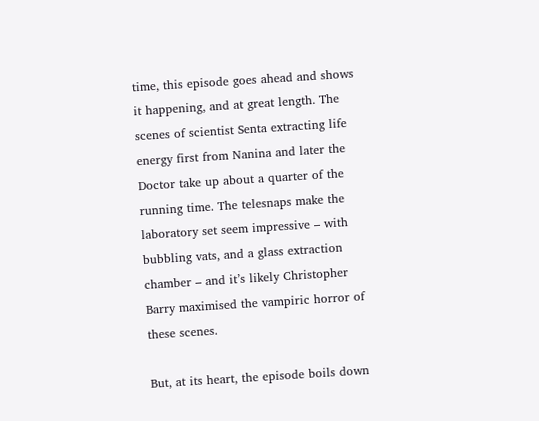time, this episode goes ahead and shows it happening, and at great length. The scenes of scientist Senta extracting life energy first from Nanina and later the Doctor take up about a quarter of the running time. The telesnaps make the laboratory set seem impressive – with bubbling vats, and a glass extraction chamber – and it’s likely Christopher Barry maximised the vampiric horror of these scenes.

But, at its heart, the episode boils down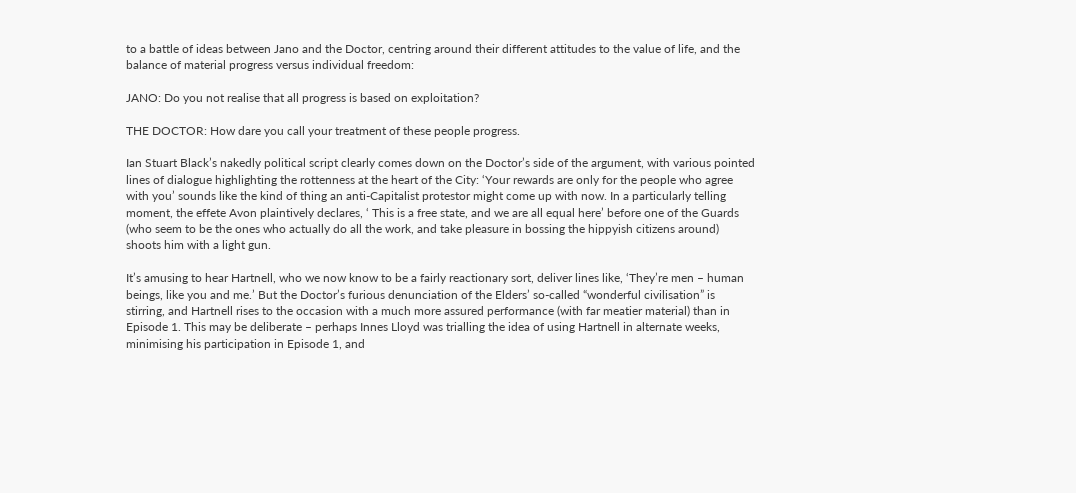to a battle of ideas between Jano and the Doctor, centring around their different attitudes to the value of life, and the balance of material progress versus individual freedom:

JANO: Do you not realise that all progress is based on exploitation?

THE DOCTOR: How dare you call your treatment of these people progress.

Ian Stuart Black’s nakedly political script clearly comes down on the Doctor’s side of the argument, with various pointed lines of dialogue highlighting the rottenness at the heart of the City: ‘Your rewards are only for the people who agree with you’ sounds like the kind of thing an anti-Capitalist protestor might come up with now. In a particularly telling moment, the effete Avon plaintively declares, ‘ This is a free state, and we are all equal here’ before one of the Guards (who seem to be the ones who actually do all the work, and take pleasure in bossing the hippyish citizens around) shoots him with a light gun.

It’s amusing to hear Hartnell, who we now know to be a fairly reactionary sort, deliver lines like, ‘They’re men – human beings, like you and me.’ But the Doctor’s furious denunciation of the Elders’ so-called “wonderful civilisation” is stirring, and Hartnell rises to the occasion with a much more assured performance (with far meatier material) than in Episode 1. This may be deliberate – perhaps Innes Lloyd was trialling the idea of using Hartnell in alternate weeks, minimising his participation in Episode 1, and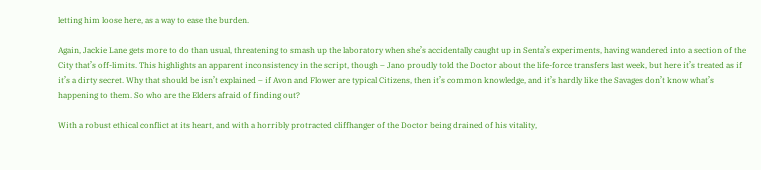letting him loose here, as a way to ease the burden.

Again, Jackie Lane gets more to do than usual, threatening to smash up the laboratory when she’s accidentally caught up in Senta’s experiments, having wandered into a section of the City that’s off-limits. This highlights an apparent inconsistency in the script, though – Jano proudly told the Doctor about the life-force transfers last week, but here it’s treated as if it’s a dirty secret. Why that should be isn’t explained – if Avon and Flower are typical Citizens, then it’s common knowledge, and it’s hardly like the Savages don’t know what’s happening to them. So who are the Elders afraid of finding out?

With a robust ethical conflict at its heart, and with a horribly protracted cliffhanger of the Doctor being drained of his vitality,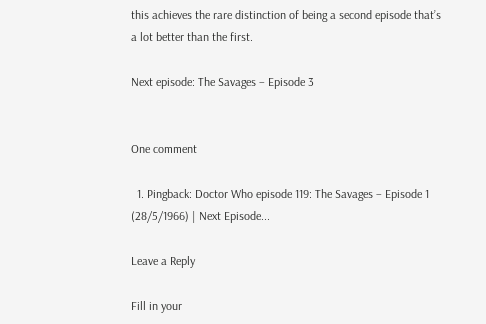this achieves the rare distinction of being a second episode that’s a lot better than the first.

Next episode: The Savages – Episode 3


One comment

  1. Pingback: Doctor Who episode 119: The Savages – Episode 1 (28/5/1966) | Next Episode...

Leave a Reply

Fill in your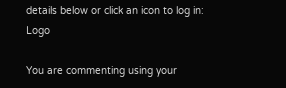details below or click an icon to log in: Logo

You are commenting using your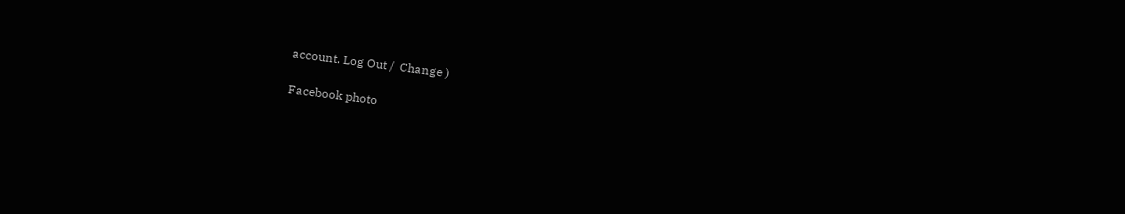account. Log Out /  Change )

Facebook photo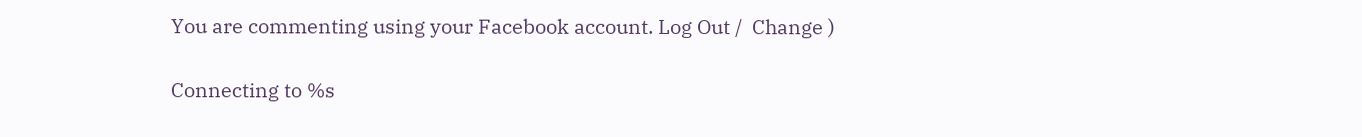You are commenting using your Facebook account. Log Out /  Change )

Connecting to %s